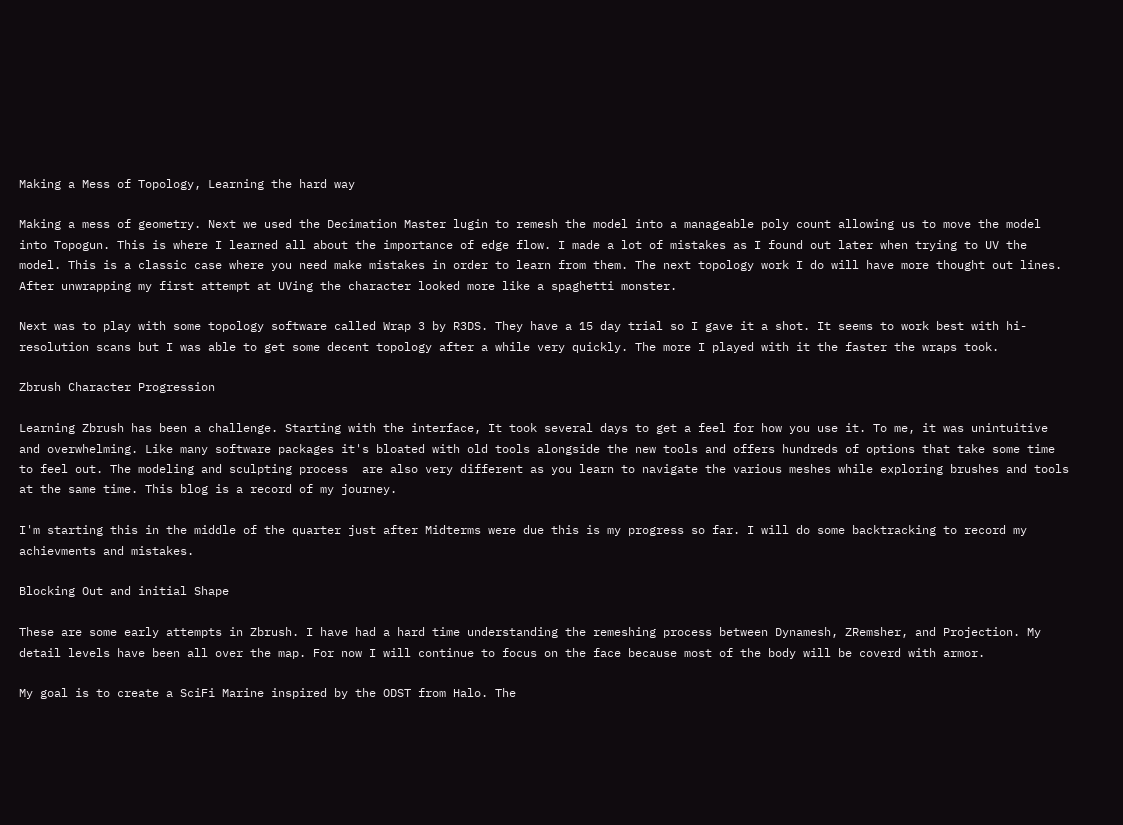Making a Mess of Topology, Learning the hard way

Making a mess of geometry. Next we used the Decimation Master lugin to remesh the model into a manageable poly count allowing us to move the model into Topogun. This is where I learned all about the importance of edge flow. I made a lot of mistakes as I found out later when trying to UV the model. This is a classic case where you need make mistakes in order to learn from them. The next topology work I do will have more thought out lines. After unwrapping my first attempt at UVing the character looked more like a spaghetti monster.

Next was to play with some topology software called Wrap 3 by R3DS. They have a 15 day trial so I gave it a shot. It seems to work best with hi-resolution scans but I was able to get some decent topology after a while very quickly. The more I played with it the faster the wraps took.

Zbrush Character Progression

Learning Zbrush has been a challenge. Starting with the interface, It took several days to get a feel for how you use it. To me, it was unintuitive and overwhelming. Like many software packages it's bloated with old tools alongside the new tools and offers hundreds of options that take some time to feel out. The modeling and sculpting process  are also very different as you learn to navigate the various meshes while exploring brushes and tools at the same time. This blog is a record of my journey.

I'm starting this in the middle of the quarter just after Midterms were due this is my progress so far. I will do some backtracking to record my achievments and mistakes.

Blocking Out and initial Shape

These are some early attempts in Zbrush. I have had a hard time understanding the remeshing process between Dynamesh, ZRemsher, and Projection. My detail levels have been all over the map. For now I will continue to focus on the face because most of the body will be coverd with armor.

My goal is to create a SciFi Marine inspired by the ODST from Halo. The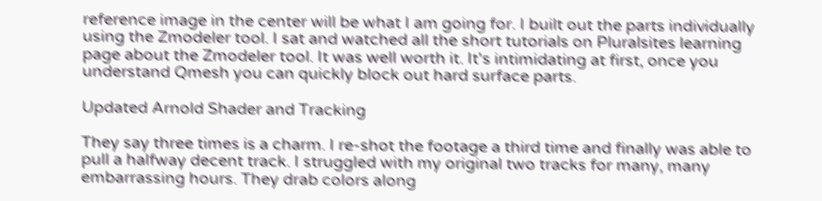reference image in the center will be what I am going for. I built out the parts individually using the Zmodeler tool. I sat and watched all the short tutorials on Pluralsites learning page about the Zmodeler tool. It was well worth it. It's intimidating at first, once you understand Qmesh you can quickly block out hard surface parts.

Updated Arnold Shader and Tracking

They say three times is a charm. I re-shot the footage a third time and finally was able to pull a halfway decent track. I struggled with my original two tracks for many, many embarrassing hours. They drab colors along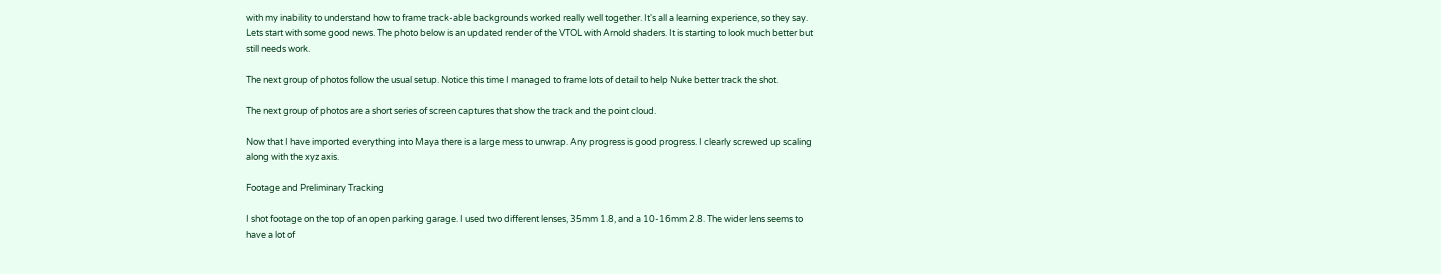with my inability to understand how to frame track-able backgrounds worked really well together. It's all a learning experience, so they say. Lets start with some good news. The photo below is an updated render of the VTOL with Arnold shaders. It is starting to look much better but still needs work.

The next group of photos follow the usual setup. Notice this time I managed to frame lots of detail to help Nuke better track the shot.

The next group of photos are a short series of screen captures that show the track and the point cloud.

Now that I have imported everything into Maya there is a large mess to unwrap. Any progress is good progress. I clearly screwed up scaling along with the xyz axis.

Footage and Preliminary Tracking

I shot footage on the top of an open parking garage. I used two different lenses, 35mm 1.8, and a 10-16mm 2.8. The wider lens seems to have a lot of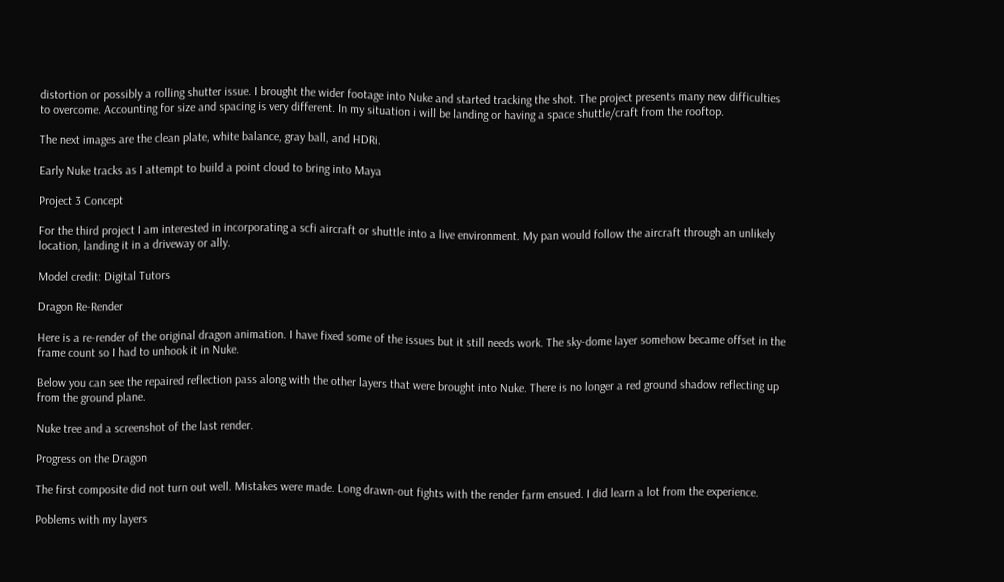distortion or possibly a rolling shutter issue. I brought the wider footage into Nuke and started tracking the shot. The project presents many new difficulties to overcome. Accounting for size and spacing is very different. In my situation i will be landing or having a space shuttle/craft from the rooftop.

The next images are the clean plate, white balance, gray ball, and HDRi.

Early Nuke tracks as I attempt to build a point cloud to bring into Maya

Project 3 Concept

For the third project I am interested in incorporating a scfi aircraft or shuttle into a live environment. My pan would follow the aircraft through an unlikely location, landing it in a driveway or ally.

Model credit: Digital Tutors

Dragon Re-Render

Here is a re-render of the original dragon animation. I have fixed some of the issues but it still needs work. The sky-dome layer somehow became offset in the frame count so I had to unhook it in Nuke.

Below you can see the repaired reflection pass along with the other layers that were brought into Nuke. There is no longer a red ground shadow reflecting up from the ground plane.

Nuke tree and a screenshot of the last render.

Progress on the Dragon

The first composite did not turn out well. Mistakes were made. Long drawn-out fights with the render farm ensued. I did learn a lot from the experience.

Poblems with my layers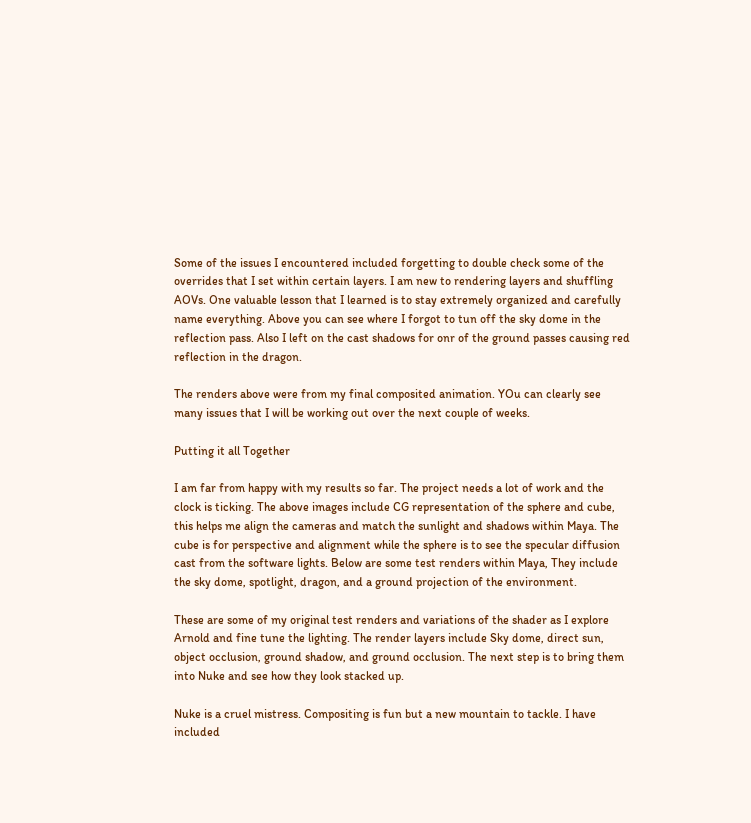Some of the issues I encountered included forgetting to double check some of the overrides that I set within certain layers. I am new to rendering layers and shuffling AOVs. One valuable lesson that I learned is to stay extremely organized and carefully name everything. Above you can see where I forgot to tun off the sky dome in the reflection pass. Also I left on the cast shadows for onr of the ground passes causing red reflection in the dragon.

The renders above were from my final composited animation. YOu can clearly see many issues that I will be working out over the next couple of weeks.

Putting it all Together

I am far from happy with my results so far. The project needs a lot of work and the clock is ticking. The above images include CG representation of the sphere and cube, this helps me align the cameras and match the sunlight and shadows within Maya. The cube is for perspective and alignment while the sphere is to see the specular diffusion cast from the software lights. Below are some test renders within Maya, They include the sky dome, spotlight, dragon, and a ground projection of the environment.

These are some of my original test renders and variations of the shader as I explore Arnold and fine tune the lighting. The render layers include Sky dome, direct sun, object occlusion, ground shadow, and ground occlusion. The next step is to bring them into Nuke and see how they look stacked up.

Nuke is a cruel mistress. Compositing is fun but a new mountain to tackle. I have included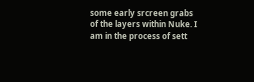some early srcreen grabs of the layers within Nuke. I am in the process of sett